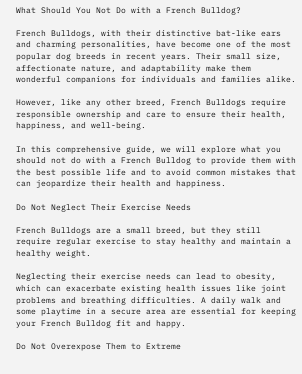What Should You Not Do with a French Bulldog?

French Bulldogs, with their distinctive bat-like ears and charming personalities, have become one of the most popular dog breeds in recent years. Their small size, affectionate nature, and adaptability make them wonderful companions for individuals and families alike.

However, like any other breed, French Bulldogs require responsible ownership and care to ensure their health, happiness, and well-being.

In this comprehensive guide, we will explore what you should not do with a French Bulldog to provide them with the best possible life and to avoid common mistakes that can jeopardize their health and happiness.

Do Not Neglect Their Exercise Needs

French Bulldogs are a small breed, but they still require regular exercise to stay healthy and maintain a healthy weight.

Neglecting their exercise needs can lead to obesity, which can exacerbate existing health issues like joint problems and breathing difficulties. A daily walk and some playtime in a secure area are essential for keeping your French Bulldog fit and happy.

Do Not Overexpose Them to Extreme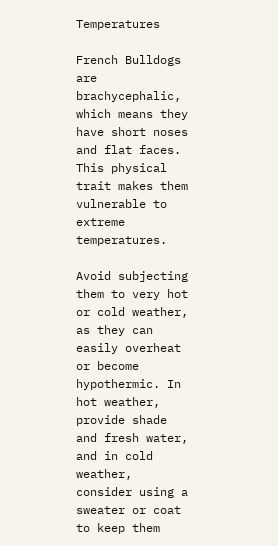Temperatures

French Bulldogs are brachycephalic, which means they have short noses and flat faces. This physical trait makes them vulnerable to extreme temperatures.

Avoid subjecting them to very hot or cold weather, as they can easily overheat or become hypothermic. In hot weather, provide shade and fresh water, and in cold weather, consider using a sweater or coat to keep them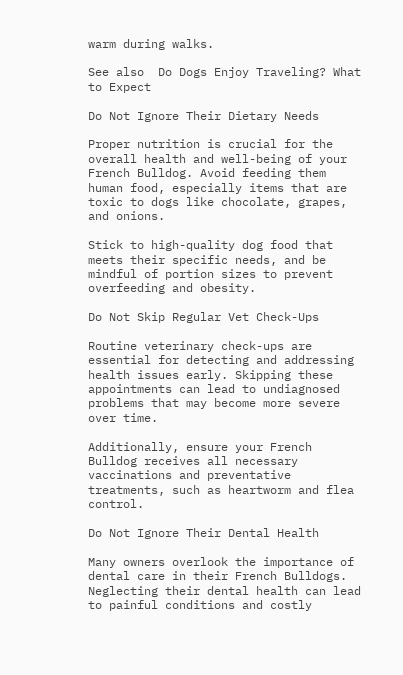warm during walks.

See also  Do Dogs Enjoy Traveling? What to Expect

Do Not Ignore Their Dietary Needs

Proper nutrition is crucial for the overall health and well-being of your French Bulldog. Avoid feeding them human food, especially items that are toxic to dogs like chocolate, grapes, and onions.

Stick to high-quality dog food that meets their specific needs, and be mindful of portion sizes to prevent overfeeding and obesity.

Do Not Skip Regular Vet Check-Ups

Routine veterinary check-ups are essential for detecting and addressing health issues early. Skipping these appointments can lead to undiagnosed problems that may become more severe over time.

Additionally, ensure your French Bulldog receives all necessary vaccinations and preventative treatments, such as heartworm and flea control.

Do Not Ignore Their Dental Health

Many owners overlook the importance of dental care in their French Bulldogs. Neglecting their dental health can lead to painful conditions and costly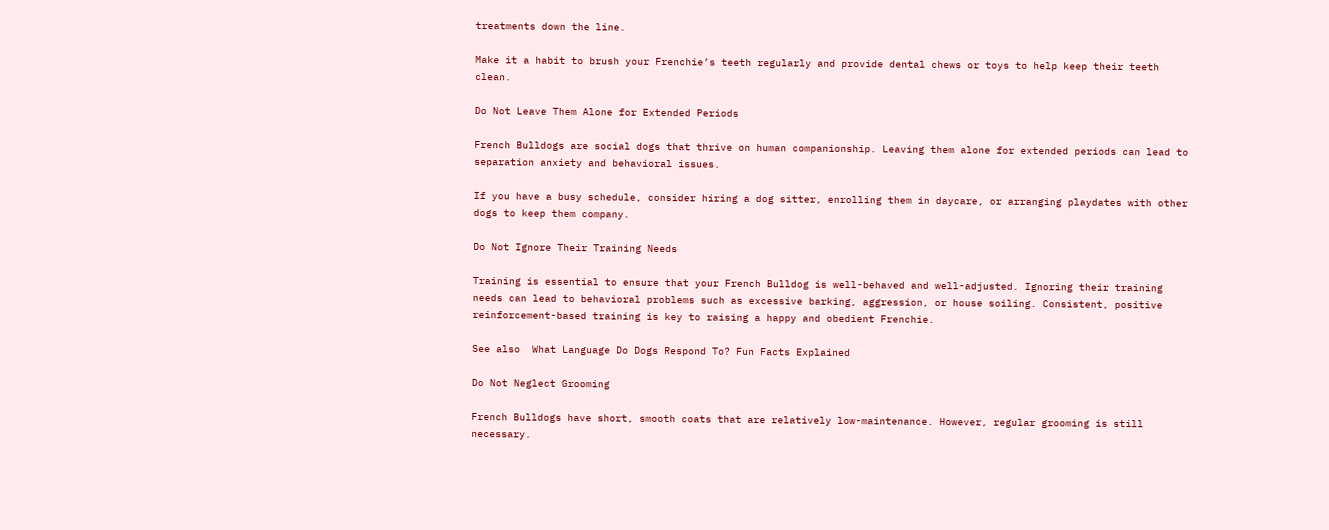treatments down the line.

Make it a habit to brush your Frenchie’s teeth regularly and provide dental chews or toys to help keep their teeth clean.

Do Not Leave Them Alone for Extended Periods

French Bulldogs are social dogs that thrive on human companionship. Leaving them alone for extended periods can lead to separation anxiety and behavioral issues.

If you have a busy schedule, consider hiring a dog sitter, enrolling them in daycare, or arranging playdates with other dogs to keep them company.

Do Not Ignore Their Training Needs

Training is essential to ensure that your French Bulldog is well-behaved and well-adjusted. Ignoring their training needs can lead to behavioral problems such as excessive barking, aggression, or house soiling. Consistent, positive reinforcement-based training is key to raising a happy and obedient Frenchie.

See also  What Language Do Dogs Respond To? Fun Facts Explained

Do Not Neglect Grooming

French Bulldogs have short, smooth coats that are relatively low-maintenance. However, regular grooming is still necessary.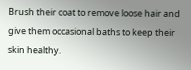Brush their coat to remove loose hair and give them occasional baths to keep their skin healthy.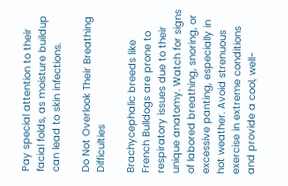Pay special attention to their facial folds, as moisture buildup can lead to skin infections.

Do Not Overlook Their Breathing Difficulties

Brachycephalic breeds like French Bulldogs are prone to respiratory issues due to their unique anatomy. Watch for signs of labored breathing, snoring, or excessive panting, especially in hot weather. Avoid strenuous exercise in extreme conditions and provide a cool, well-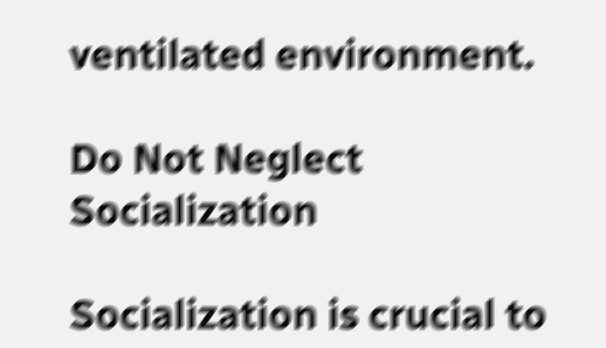ventilated environment.

Do Not Neglect Socialization

Socialization is crucial to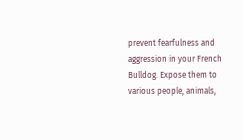prevent fearfulness and aggression in your French Bulldog. Expose them to various people, animals,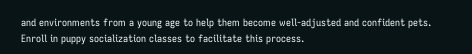and environments from a young age to help them become well-adjusted and confident pets. Enroll in puppy socialization classes to facilitate this process.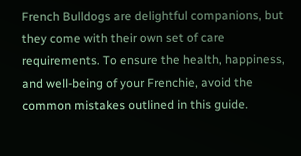French Bulldogs are delightful companions, but they come with their own set of care requirements. To ensure the health, happiness, and well-being of your Frenchie, avoid the common mistakes outlined in this guide.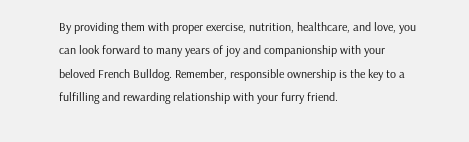By providing them with proper exercise, nutrition, healthcare, and love, you can look forward to many years of joy and companionship with your beloved French Bulldog. Remember, responsible ownership is the key to a fulfilling and rewarding relationship with your furry friend.